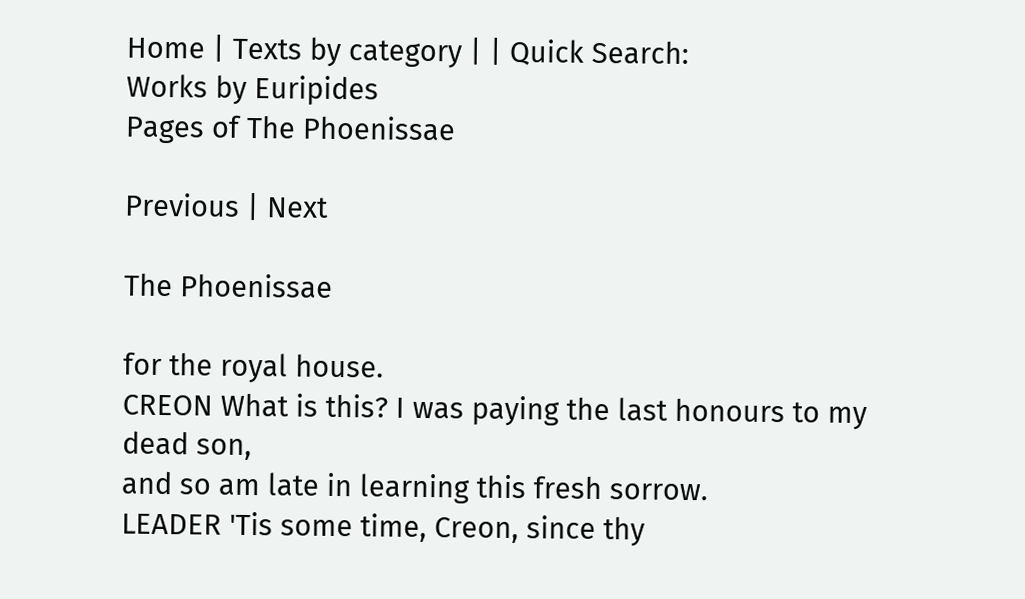Home | Texts by category | | Quick Search:
Works by Euripides
Pages of The Phoenissae

Previous | Next

The Phoenissae

for the royal house.
CREON What is this? I was paying the last honours to my dead son,
and so am late in learning this fresh sorrow.
LEADER 'Tis some time, Creon, since thy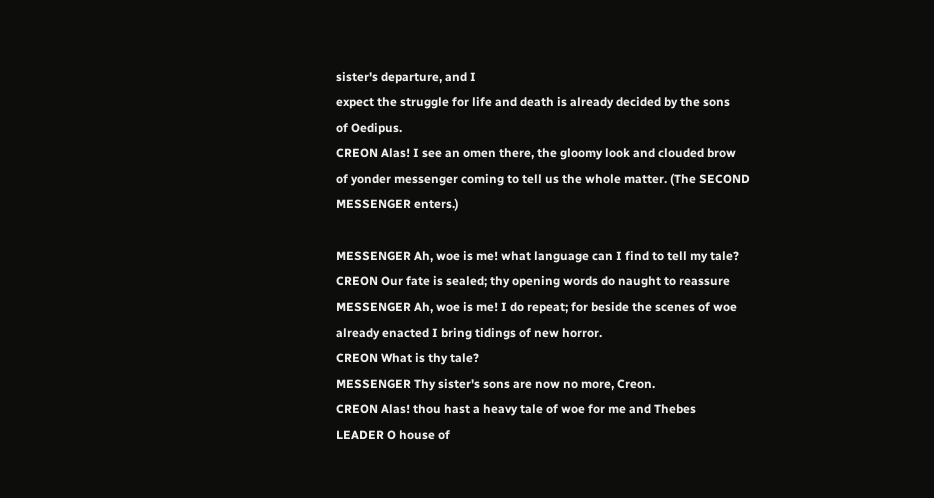sister's departure, and I
expect the struggle for life and death is already decided by the sons
of Oedipus.
CREON Alas! I see an omen there, the gloomy look and clouded brow
of yonder messenger coming to tell us the whole matter. (The SECOND
MESSENGER enters.)

MESSENGER Ah, woe is me! what language can I find to tell my tale?
CREON Our fate is sealed; thy opening words do naught to reassure
MESSENGER Ah, woe is me! I do repeat; for beside the scenes of woe
already enacted I bring tidings of new horror.
CREON What is thy tale?
MESSENGER Thy sister's sons are now no more, Creon.
CREON Alas! thou hast a heavy tale of woe for me and Thebes
LEADER O house of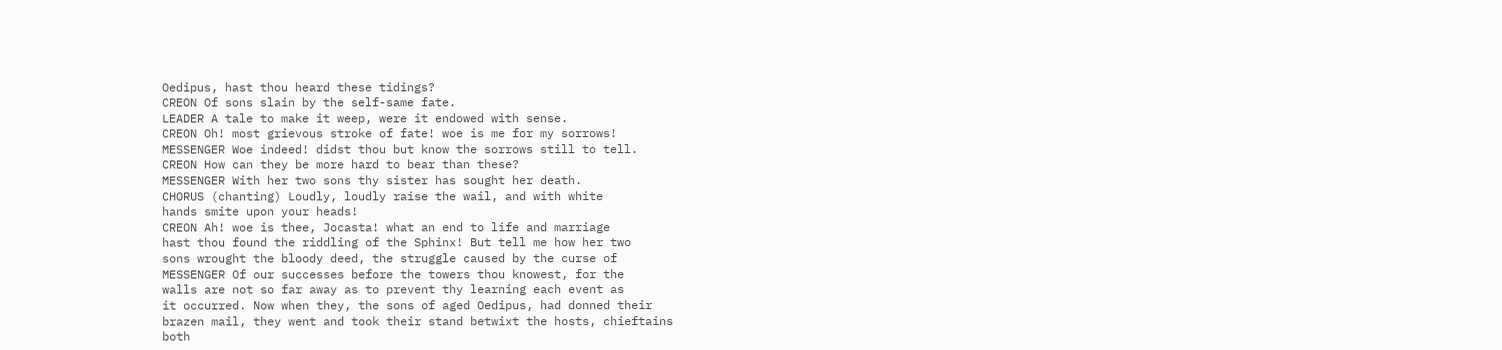Oedipus, hast thou heard these tidings?
CREON Of sons slain by the self-same fate.
LEADER A tale to make it weep, were it endowed with sense.
CREON Oh! most grievous stroke of fate! woe is me for my sorrows!
MESSENGER Woe indeed! didst thou but know the sorrows still to tell.
CREON How can they be more hard to bear than these?
MESSENGER With her two sons thy sister has sought her death.
CHORUS (chanting) Loudly, loudly raise the wail, and with white
hands smite upon your heads!
CREON Ah! woe is thee, Jocasta! what an end to life and marriage
hast thou found the riddling of the Sphinx! But tell me how her two
sons wrought the bloody deed, the struggle caused by the curse of
MESSENGER Of our successes before the towers thou knowest, for the
walls are not so far away as to prevent thy learning each event as
it occurred. Now when they, the sons of aged Oedipus, had donned their
brazen mail, they went and took their stand betwixt the hosts, chieftains
both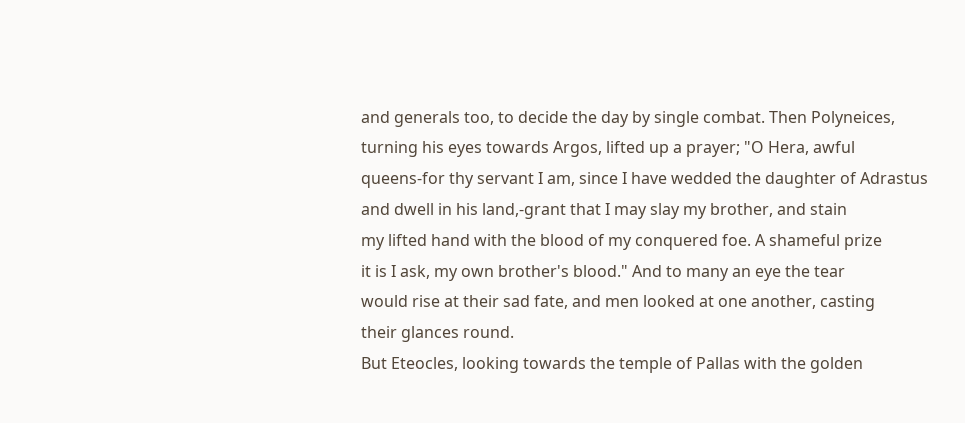and generals too, to decide the day by single combat. Then Polyneices,
turning his eyes towards Argos, lifted up a prayer; "O Hera, awful
queens-for thy servant I am, since I have wedded the daughter of Adrastus
and dwell in his land,-grant that I may slay my brother, and stain
my lifted hand with the blood of my conquered foe. A shameful prize
it is I ask, my own brother's blood." And to many an eye the tear
would rise at their sad fate, and men looked at one another, casting
their glances round.
But Eteocles, looking towards the temple of Pallas with the golden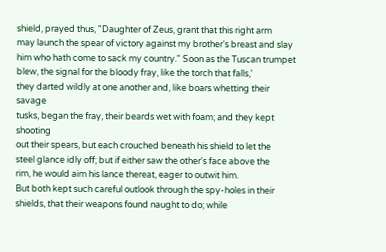shield, prayed thus, "Daughter of Zeus, grant that this right arm
may launch the spear of victory against my brother's breast and slay
him who hath come to sack my country." Soon as the Tuscan trumpet
blew, the signal for the bloody fray, like the torch that falls,'
they darted wildly at one another and, like boars whetting their savage
tusks, began the fray, their beards wet with foam; and they kept shooting
out their spears, but each crouched beneath his shield to let the
steel glance idly off; but if either saw the other's face above the
rim, he would aim his lance thereat, eager to outwit him.
But both kept such careful outlook through the spy-holes in their
shields, that their weapons found naught to do; while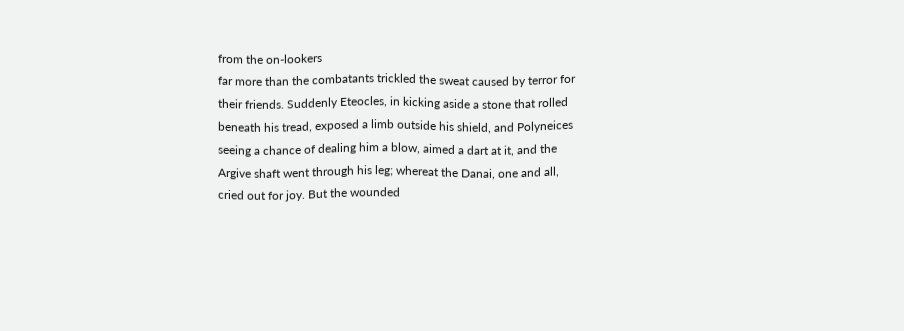from the on-lookers
far more than the combatants trickled the sweat caused by terror for
their friends. Suddenly Eteocles, in kicking aside a stone that rolled
beneath his tread, exposed a limb outside his shield, and Polyneices
seeing a chance of dealing him a blow, aimed a dart at it, and the
Argive shaft went through his leg; whereat the Danai, one and all,
cried out for joy. But the wounded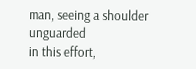man, seeing a shoulder unguarded
in this effort,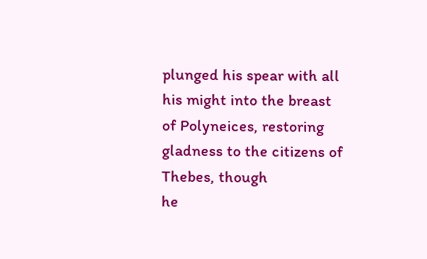plunged his spear with all his might into the breast
of Polyneices, restoring gladness to the citizens of Thebes, though
he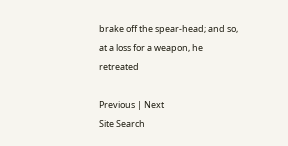brake off the spear-head; and so, at a loss for a weapon, he retreated

Previous | Next
Site Search